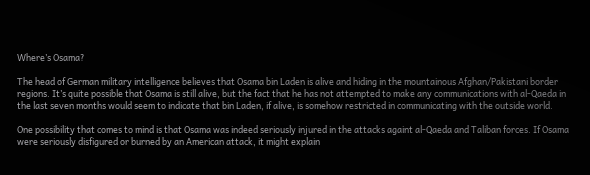Where’s Osama?

The head of German military intelligence believes that Osama bin Laden is alive and hiding in the mountainous Afghan/Pakistani border regions. It’s quite possible that Osama is still alive, but the fact that he has not attempted to make any communications with al-Qaeda in the last seven months would seem to indicate that bin Laden, if alive, is somehow restricted in communicating with the outside world.

One possibility that comes to mind is that Osama was indeed seriously injured in the attacks againt al-Qaeda and Taliban forces. If Osama were seriously disfigured or burned by an American attack, it might explain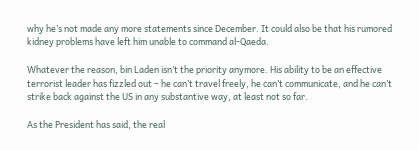why he’s not made any more statements since December. It could also be that his rumored kidney problems have left him unable to command al-Qaeda.

Whatever the reason, bin Laden isn’t the priority anymore. His ability to be an effective terrorist leader has fizzled out – he can’t travel freely, he can’t communicate, and he can’t strike back against the US in any substantive way, at least not so far.

As the President has said, the real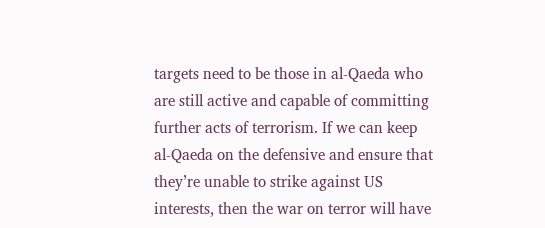targets need to be those in al-Qaeda who are still active and capable of committing further acts of terrorism. If we can keep al-Qaeda on the defensive and ensure that they’re unable to strike against US interests, then the war on terror will have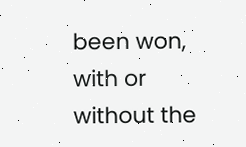been won, with or without the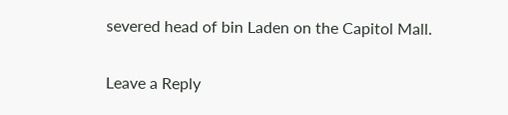severed head of bin Laden on the Capitol Mall.

Leave a Reply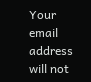Your email address will not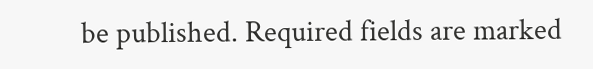be published. Required fields are marked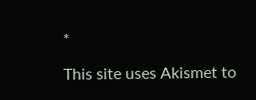*

This site uses Akismet to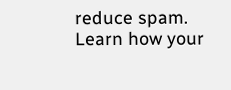reduce spam. Learn how your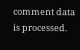comment data is processed.